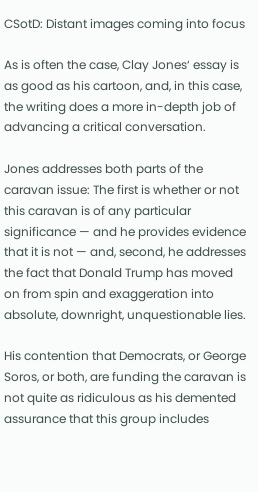CSotD: Distant images coming into focus

As is often the case, Clay Jones‘ essay is as good as his cartoon, and, in this case, the writing does a more in-depth job of advancing a critical conversation.

Jones addresses both parts of the caravan issue: The first is whether or not this caravan is of any particular significance — and he provides evidence that it is not — and, second, he addresses the fact that Donald Trump has moved on from spin and exaggeration into absolute, downright, unquestionable lies.

His contention that Democrats, or George Soros, or both, are funding the caravan is not quite as ridiculous as his demented assurance that this group includes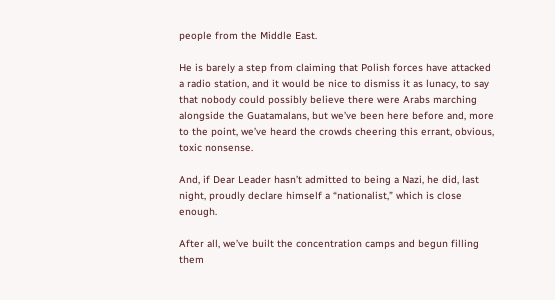people from the Middle East.

He is barely a step from claiming that Polish forces have attacked a radio station, and it would be nice to dismiss it as lunacy, to say that nobody could possibly believe there were Arabs marching alongside the Guatamalans, but we’ve been here before and, more to the point, we’ve heard the crowds cheering this errant, obvious, toxic nonsense.

And, if Dear Leader hasn’t admitted to being a Nazi, he did, last night, proudly declare himself a “nationalist,” which is close enough.

After all, we’ve built the concentration camps and begun filling them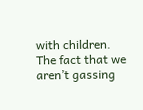with children. The fact that we aren’t gassing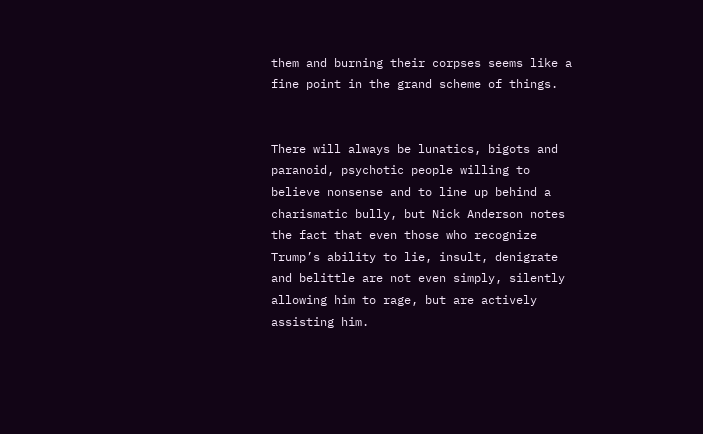them and burning their corpses seems like a fine point in the grand scheme of things.


There will always be lunatics, bigots and paranoid, psychotic people willing to believe nonsense and to line up behind a charismatic bully, but Nick Anderson notes the fact that even those who recognize Trump’s ability to lie, insult, denigrate and belittle are not even simply, silently allowing him to rage, but are actively assisting him.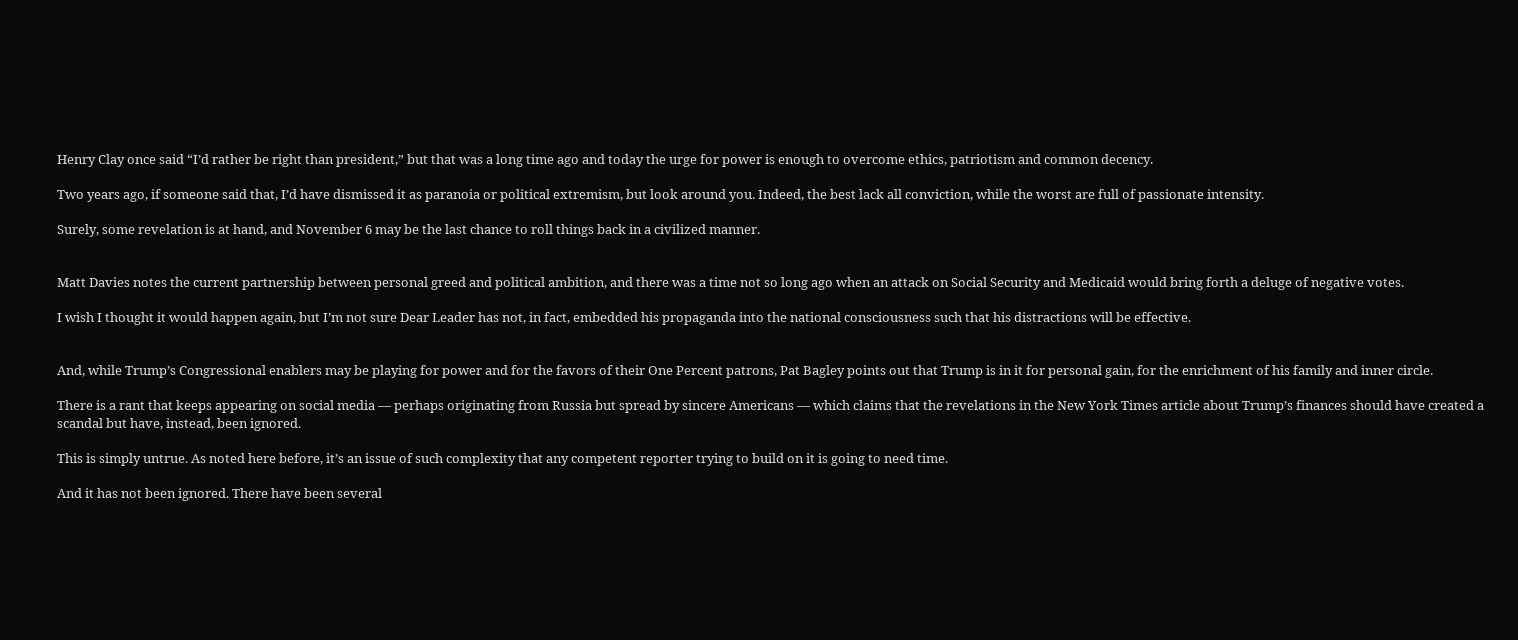Henry Clay once said “I’d rather be right than president,” but that was a long time ago and today the urge for power is enough to overcome ethics, patriotism and common decency.

Two years ago, if someone said that, I’d have dismissed it as paranoia or political extremism, but look around you. Indeed, the best lack all conviction, while the worst are full of passionate intensity.

Surely, some revelation is at hand, and November 6 may be the last chance to roll things back in a civilized manner.


Matt Davies notes the current partnership between personal greed and political ambition, and there was a time not so long ago when an attack on Social Security and Medicaid would bring forth a deluge of negative votes.

I wish I thought it would happen again, but I’m not sure Dear Leader has not, in fact, embedded his propaganda into the national consciousness such that his distractions will be effective.


And, while Trump’s Congressional enablers may be playing for power and for the favors of their One Percent patrons, Pat Bagley points out that Trump is in it for personal gain, for the enrichment of his family and inner circle.

There is a rant that keeps appearing on social media — perhaps originating from Russia but spread by sincere Americans — which claims that the revelations in the New York Times article about Trump’s finances should have created a scandal but have, instead, been ignored.

This is simply untrue. As noted here before, it’s an issue of such complexity that any competent reporter trying to build on it is going to need time.

And it has not been ignored. There have been several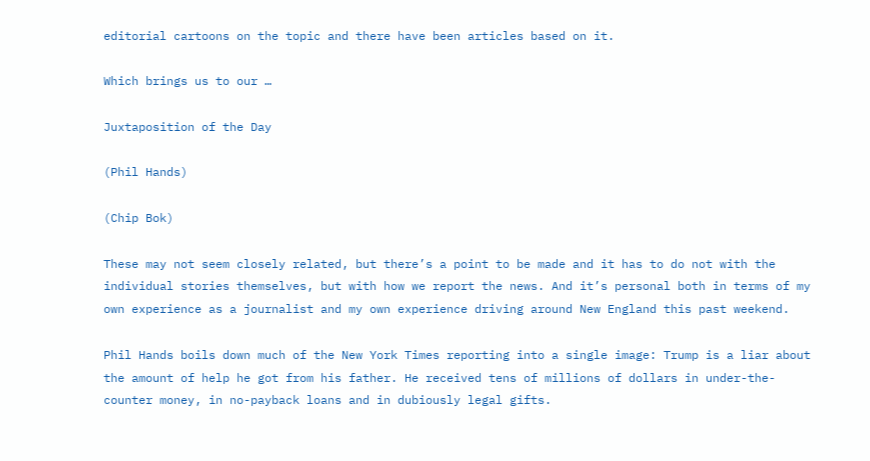editorial cartoons on the topic and there have been articles based on it.

Which brings us to our …

Juxtaposition of the Day

(Phil Hands)

(Chip Bok)

These may not seem closely related, but there’s a point to be made and it has to do not with the individual stories themselves, but with how we report the news. And it’s personal both in terms of my own experience as a journalist and my own experience driving around New England this past weekend.

Phil Hands boils down much of the New York Times reporting into a single image: Trump is a liar about the amount of help he got from his father. He received tens of millions of dollars in under-the-counter money, in no-payback loans and in dubiously legal gifts.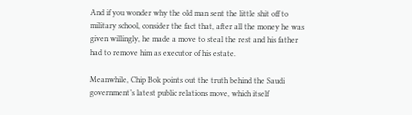And if you wonder why the old man sent the little shit off to military school, consider the fact that, after all the money he was given willingly, he made a move to steal the rest and his father had to remove him as executor of his estate.

Meanwhile, Chip Bok points out the truth behind the Saudi government’s latest public relations move, which itself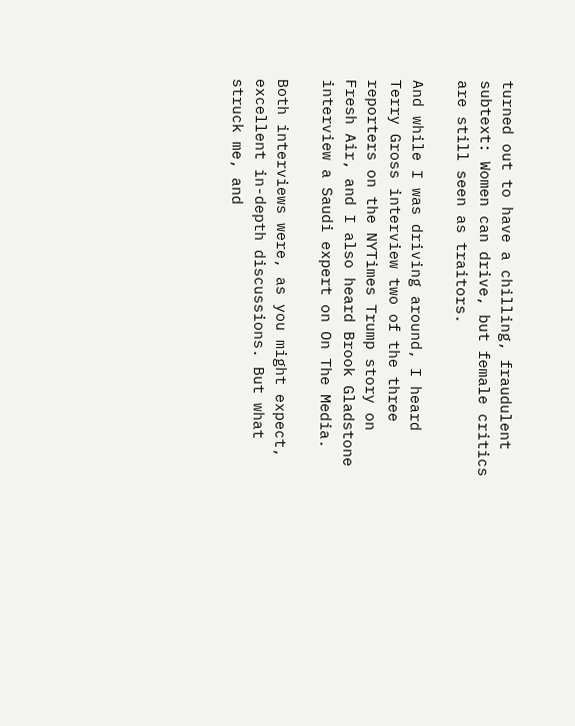turned out to have a chilling, fraudulent subtext: Women can drive, but female critics are still seen as traitors.

And while I was driving around, I heard Terry Gross interview two of the three reporters on the NYTimes Trump story on Fresh Air, and I also heard Brook Gladstone interview a Saudi expert on On The Media.

Both interviews were, as you might expect, excellent in-depth discussions. But what struck me, and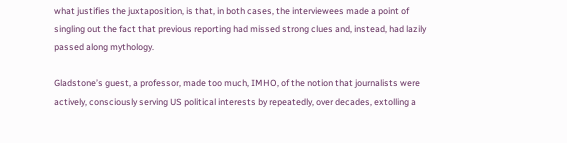what justifies the juxtaposition, is that, in both cases, the interviewees made a point of singling out the fact that previous reporting had missed strong clues and, instead, had lazily passed along mythology.

Gladstone’s guest, a professor, made too much, IMHO, of the notion that journalists were actively, consciously serving US political interests by repeatedly, over decades, extolling a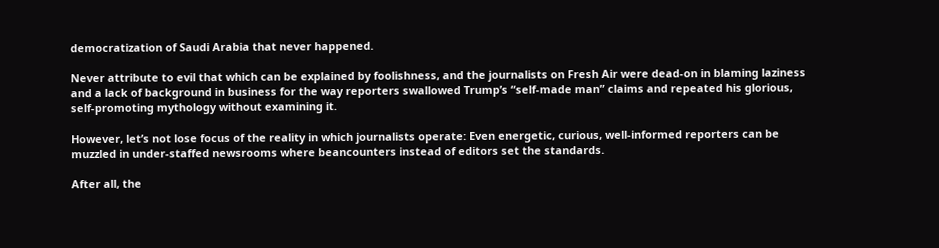democratization of Saudi Arabia that never happened.

Never attribute to evil that which can be explained by foolishness, and the journalists on Fresh Air were dead-on in blaming laziness and a lack of background in business for the way reporters swallowed Trump’s “self-made man” claims and repeated his glorious, self-promoting mythology without examining it.

However, let’s not lose focus of the reality in which journalists operate: Even energetic, curious, well-informed reporters can be muzzled in under-staffed newsrooms where beancounters instead of editors set the standards.

After all, the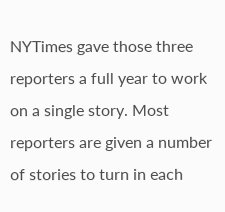NYTimes gave those three reporters a full year to work on a single story. Most reporters are given a number of stories to turn in each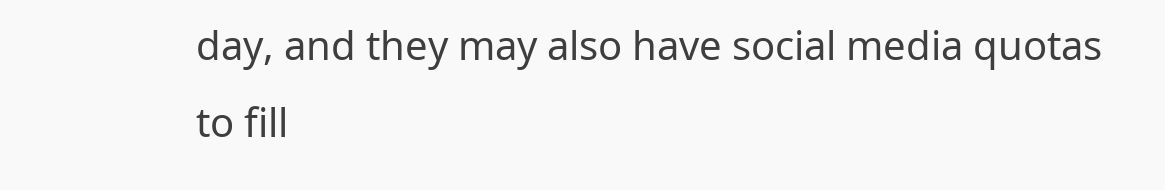day, and they may also have social media quotas to fill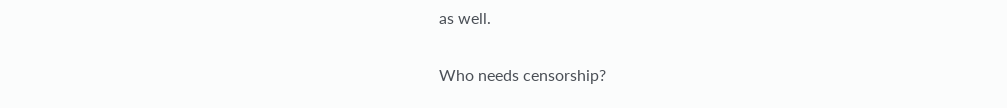as well.

Who needs censorship?